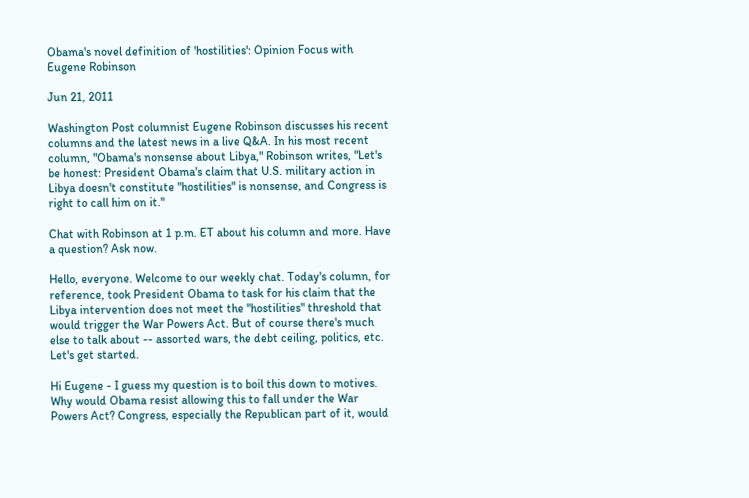Obama's novel definition of 'hostilities': Opinion Focus with Eugene Robinson

Jun 21, 2011

Washington Post columnist Eugene Robinson discusses his recent columns and the latest news in a live Q&A. In his most recent column, "Obama's nonsense about Libya," Robinson writes, "Let's be honest: President Obama's claim that U.S. military action in Libya doesn't constitute "hostilities" is nonsense, and Congress is right to call him on it."

Chat with Robinson at 1 p.m. ET about his column and more. Have a question? Ask now.

Hello, everyone. Welcome to our weekly chat. Today's column, for reference, took President Obama to task for his claim that the Libya intervention does not meet the "hostilities" threshold that would trigger the War Powers Act. But of course there's much else to talk about -- assorted wars, the debt ceiling, politics, etc. Let's get started.

Hi Eugene - I guess my question is to boil this down to motives. Why would Obama resist allowing this to fall under the War Powers Act? Congress, especially the Republican part of it, would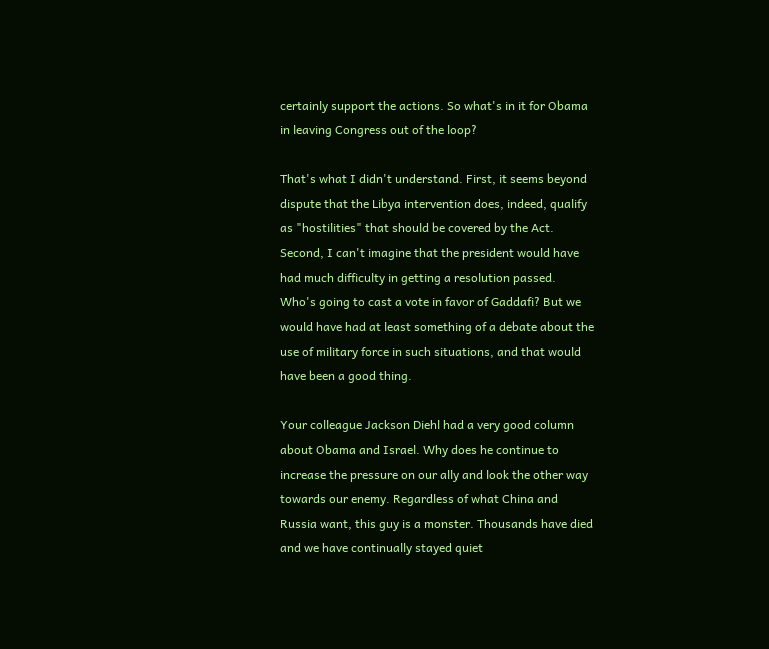certainly support the actions. So what's in it for Obama in leaving Congress out of the loop?

That's what I didn't understand. First, it seems beyond dispute that the Libya intervention does, indeed, qualify as "hostilities" that should be covered by the Act. Second, I can't imagine that the president would have had much difficulty in getting a resolution passed. Who's going to cast a vote in favor of Gaddafi? But we would have had at least something of a debate about the use of military force in such situations, and that would have been a good thing.

Your colleague Jackson Diehl had a very good column about Obama and Israel. Why does he continue to increase the pressure on our ally and look the other way towards our enemy. Regardless of what China and Russia want, this guy is a monster. Thousands have died and we have continually stayed quiet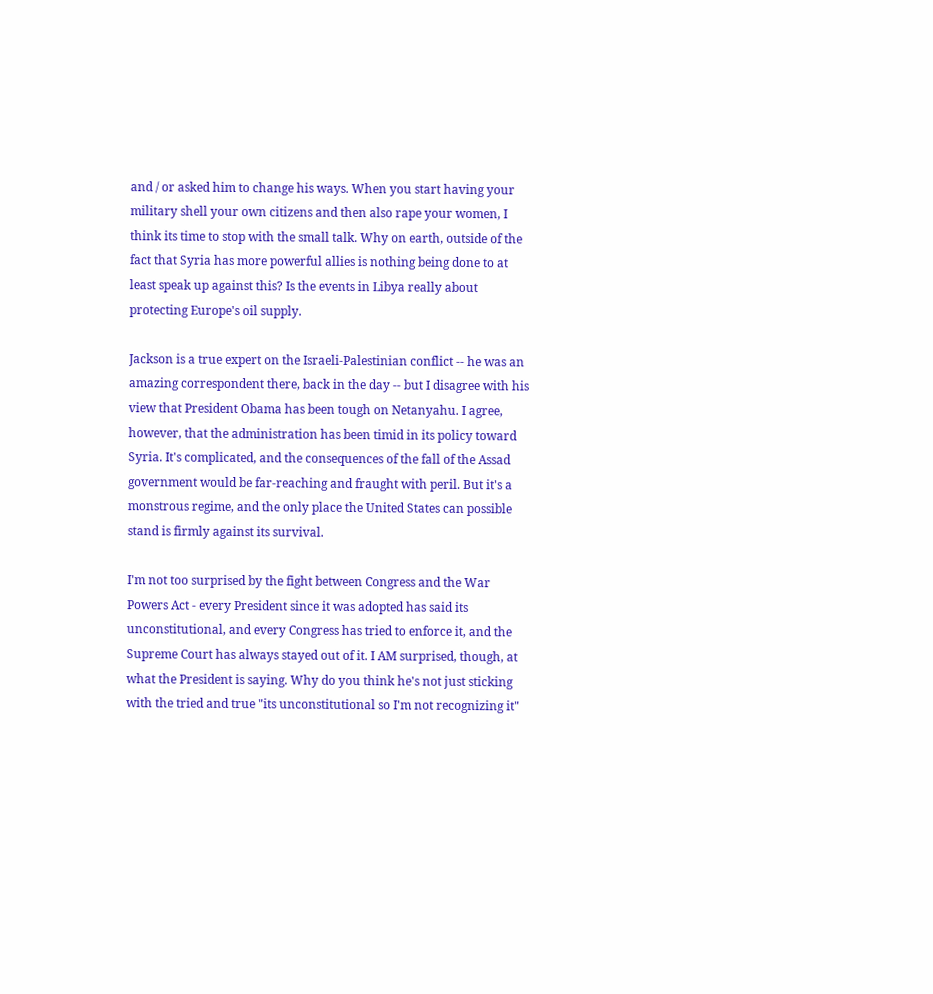and / or asked him to change his ways. When you start having your military shell your own citizens and then also rape your women, I think its time to stop with the small talk. Why on earth, outside of the fact that Syria has more powerful allies is nothing being done to at least speak up against this? Is the events in Libya really about protecting Europe's oil supply.

Jackson is a true expert on the Israeli-Palestinian conflict -- he was an amazing correspondent there, back in the day -- but I disagree with his view that President Obama has been tough on Netanyahu. I agree, however, that the administration has been timid in its policy toward Syria. It's complicated, and the consequences of the fall of the Assad government would be far-reaching and fraught with peril. But it's a monstrous regime, and the only place the United States can possible stand is firmly against its survival.

I'm not too surprised by the fight between Congress and the War Powers Act - every President since it was adopted has said its unconstitutional, and every Congress has tried to enforce it, and the Supreme Court has always stayed out of it. I AM surprised, though, at what the President is saying. Why do you think he's not just sticking with the tried and true "its unconstitutional so I'm not recognizing it"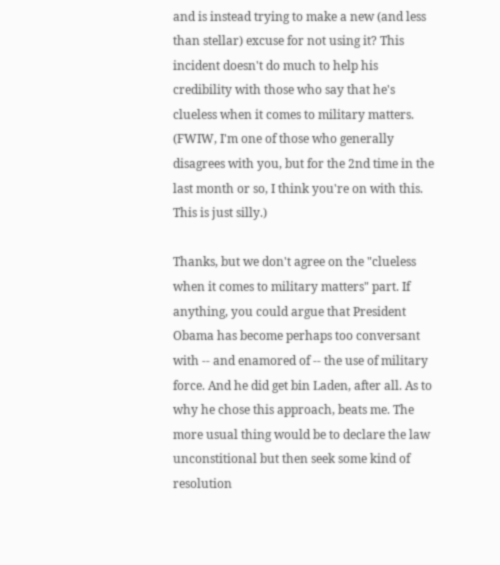and is instead trying to make a new (and less than stellar) excuse for not using it? This incident doesn't do much to help his credibility with those who say that he's clueless when it comes to military matters. (FWIW, I'm one of those who generally disagrees with you, but for the 2nd time in the last month or so, I think you're on with this. This is just silly.)

Thanks, but we don't agree on the "clueless when it comes to military matters" part. If anything, you could argue that President Obama has become perhaps too conversant with -- and enamored of -- the use of military force. And he did get bin Laden, after all. As to why he chose this approach, beats me. The more usual thing would be to declare the law unconstitional but then seek some kind of resolution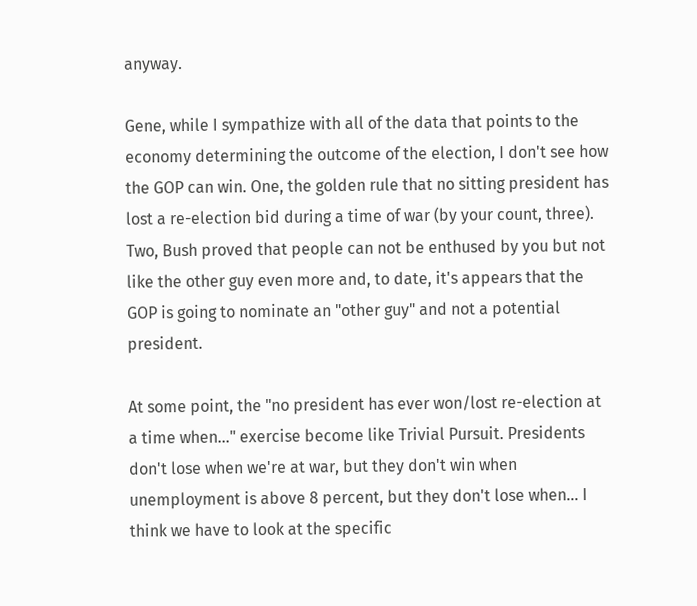anyway.

Gene, while I sympathize with all of the data that points to the economy determining the outcome of the election, I don't see how the GOP can win. One, the golden rule that no sitting president has lost a re-election bid during a time of war (by your count, three). Two, Bush proved that people can not be enthused by you but not like the other guy even more and, to date, it's appears that the GOP is going to nominate an "other guy" and not a potential president.

At some point, the "no president has ever won/lost re-election at a time when..." exercise become like Trivial Pursuit. Presidents don't lose when we're at war, but they don't win when unemployment is above 8 percent, but they don't lose when... I think we have to look at the specific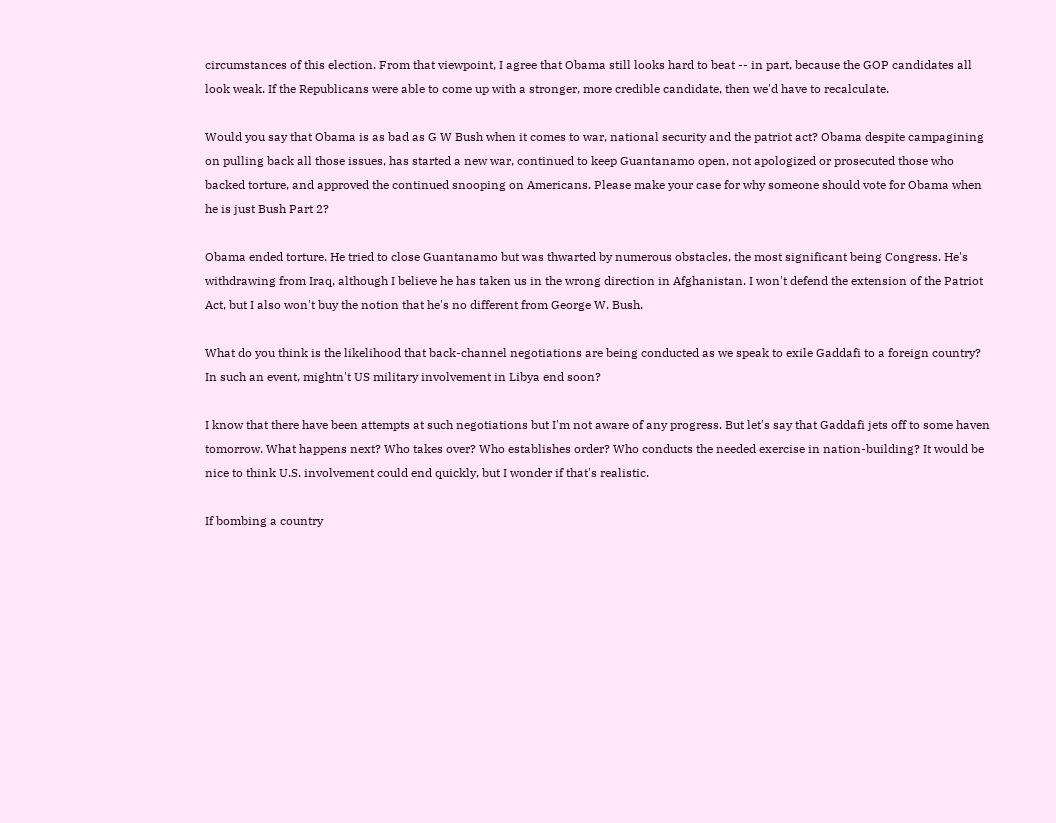circumstances of this election. From that viewpoint, I agree that Obama still looks hard to beat -- in part, because the GOP candidates all look weak. If the Republicans were able to come up with a stronger, more credible candidate, then we'd have to recalculate.

Would you say that Obama is as bad as G W Bush when it comes to war, national security and the patriot act? Obama despite campagining on pulling back all those issues, has started a new war, continued to keep Guantanamo open, not apologized or prosecuted those who backed torture, and approved the continued snooping on Americans. Please make your case for why someone should vote for Obama when he is just Bush Part 2?

Obama ended torture. He tried to close Guantanamo but was thwarted by numerous obstacles, the most significant being Congress. He's withdrawing from Iraq, although I believe he has taken us in the wrong direction in Afghanistan. I won't defend the extension of the Patriot Act, but I also won't buy the notion that he's no different from George W. Bush.

What do you think is the likelihood that back-channel negotiations are being conducted as we speak to exile Gaddafi to a foreign country? In such an event, mightn't US military involvement in Libya end soon?

I know that there have been attempts at such negotiations but I'm not aware of any progress. But let's say that Gaddafi jets off to some haven tomorrow. What happens next? Who takes over? Who establishes order? Who conducts the needed exercise in nation-building? It would be nice to think U.S. involvement could end quickly, but I wonder if that's realistic.

If bombing a country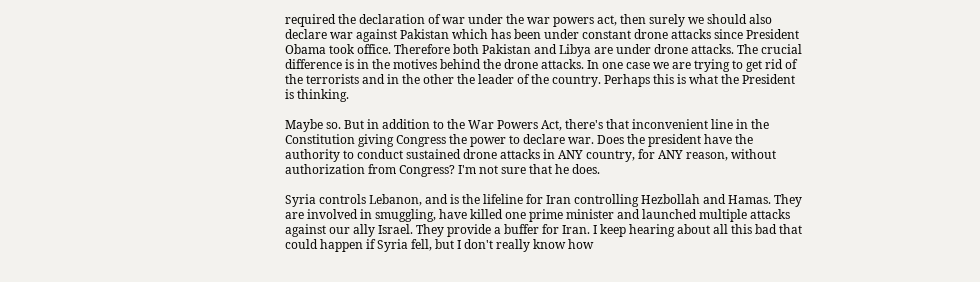required the declaration of war under the war powers act, then surely we should also declare war against Pakistan which has been under constant drone attacks since President Obama took office. Therefore both Pakistan and Libya are under drone attacks. The crucial difference is in the motives behind the drone attacks. In one case we are trying to get rid of the terrorists and in the other the leader of the country. Perhaps this is what the President is thinking.

Maybe so. But in addition to the War Powers Act, there's that inconvenient line in the Constitution giving Congress the power to declare war. Does the president have the authority to conduct sustained drone attacks in ANY country, for ANY reason, without authorization from Congress? I'm not sure that he does.

Syria controls Lebanon, and is the lifeline for Iran controlling Hezbollah and Hamas. They are involved in smuggling, have killed one prime minister and launched multiple attacks against our ally Israel. They provide a buffer for Iran. I keep hearing about all this bad that could happen if Syria fell, but I don't really know how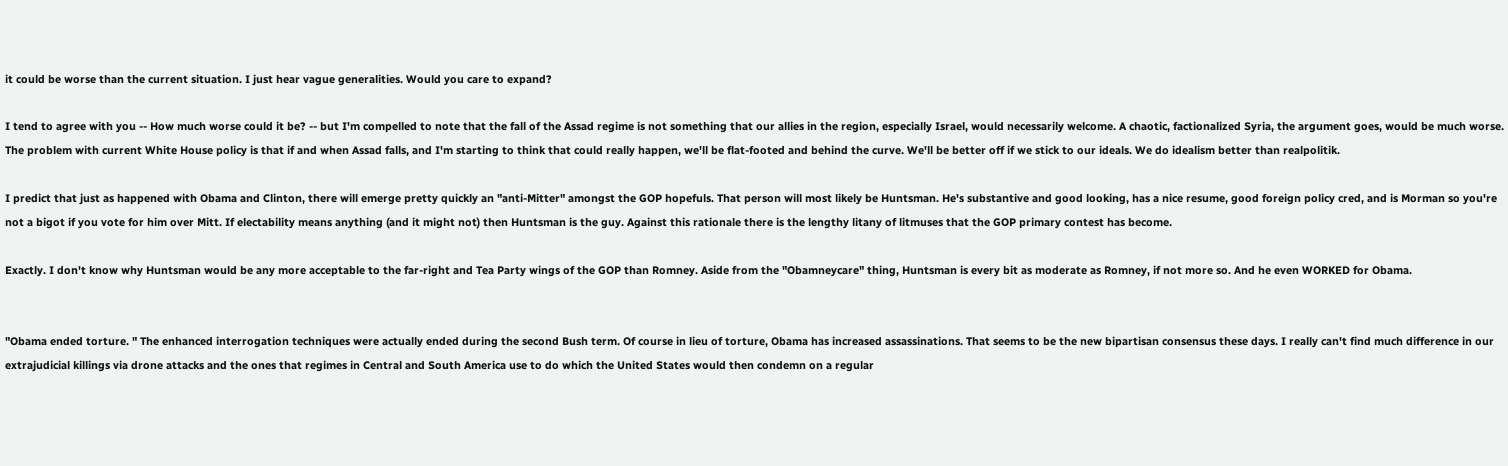it could be worse than the current situation. I just hear vague generalities. Would you care to expand?

I tend to agree with you -- How much worse could it be? -- but I'm compelled to note that the fall of the Assad regime is not something that our allies in the region, especially Israel, would necessarily welcome. A chaotic, factionalized Syria, the argument goes, would be much worse. The problem with current White House policy is that if and when Assad falls, and I'm starting to think that could really happen, we'll be flat-footed and behind the curve. We'll be better off if we stick to our ideals. We do idealism better than realpolitik.

I predict that just as happened with Obama and Clinton, there will emerge pretty quickly an "anti-Mitter" amongst the GOP hopefuls. That person will most likely be Huntsman. He's substantive and good looking, has a nice resume, good foreign policy cred, and is Morman so you're not a bigot if you vote for him over Mitt. If electability means anything (and it might not) then Huntsman is the guy. Against this rationale there is the lengthy litany of litmuses that the GOP primary contest has become.

Exactly. I don't know why Huntsman would be any more acceptable to the far-right and Tea Party wings of the GOP than Romney. Aside from the "Obamneycare" thing, Huntsman is every bit as moderate as Romney, if not more so. And he even WORKED for Obama.


"Obama ended torture. " The enhanced interrogation techniques were actually ended during the second Bush term. Of course in lieu of torture, Obama has increased assassinations. That seems to be the new bipartisan consensus these days. I really can't find much difference in our extrajudicial killings via drone attacks and the ones that regimes in Central and South America use to do which the United States would then condemn on a regular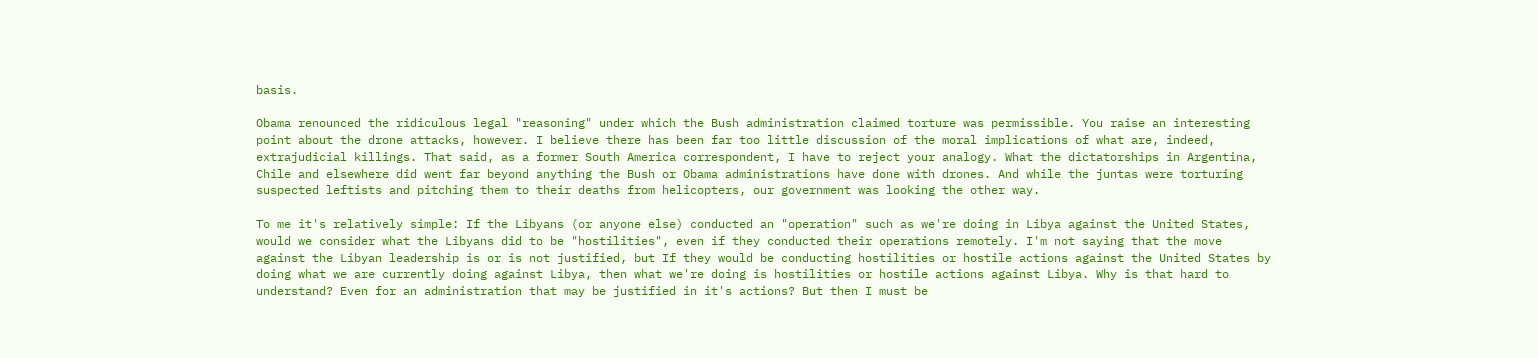basis.

Obama renounced the ridiculous legal "reasoning" under which the Bush administration claimed torture was permissible. You raise an interesting point about the drone attacks, however. I believe there has been far too little discussion of the moral implications of what are, indeed, extrajudicial killings. That said, as a former South America correspondent, I have to reject your analogy. What the dictatorships in Argentina, Chile and elsewhere did went far beyond anything the Bush or Obama administrations have done with drones. And while the juntas were torturing suspected leftists and pitching them to their deaths from helicopters, our government was looking the other way.

To me it's relatively simple: If the Libyans (or anyone else) conducted an "operation" such as we're doing in Libya against the United States, would we consider what the Libyans did to be "hostilities", even if they conducted their operations remotely. I'm not saying that the move against the Libyan leadership is or is not justified, but If they would be conducting hostilities or hostile actions against the United States by doing what we are currently doing against Libya, then what we're doing is hostilities or hostile actions against Libya. Why is that hard to understand? Even for an administration that may be justified in it's actions? But then I must be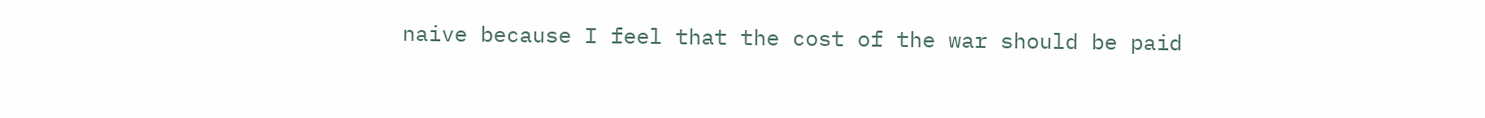naive because I feel that the cost of the war should be paid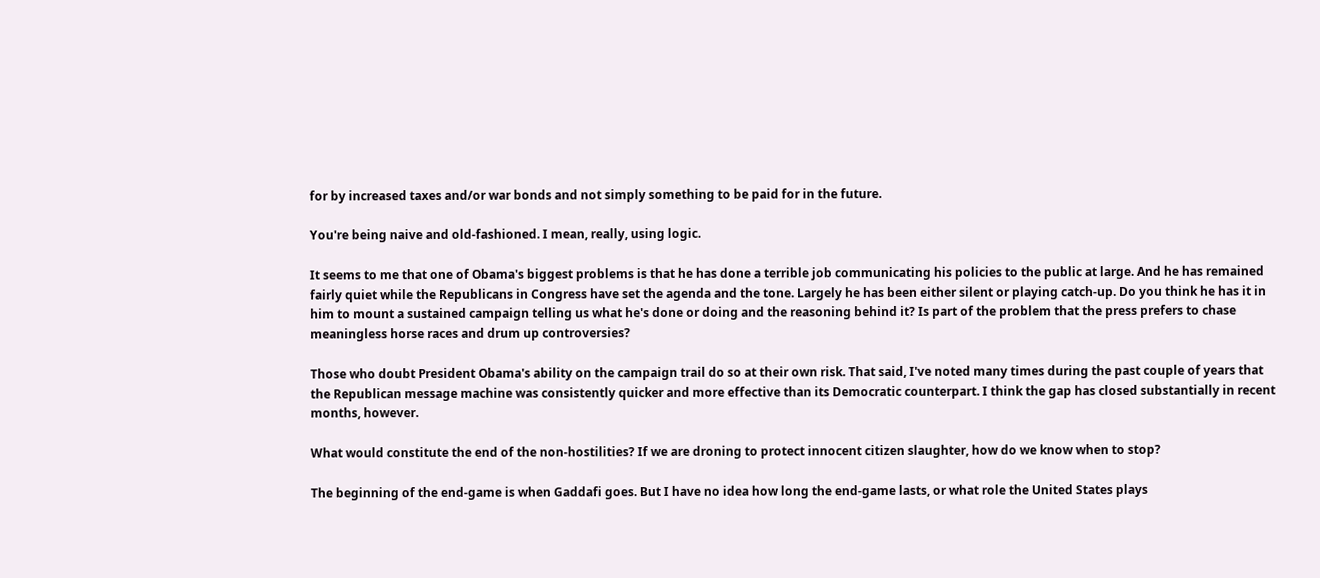for by increased taxes and/or war bonds and not simply something to be paid for in the future.

You're being naive and old-fashioned. I mean, really, using logic.

It seems to me that one of Obama's biggest problems is that he has done a terrible job communicating his policies to the public at large. And he has remained fairly quiet while the Republicans in Congress have set the agenda and the tone. Largely he has been either silent or playing catch-up. Do you think he has it in him to mount a sustained campaign telling us what he's done or doing and the reasoning behind it? Is part of the problem that the press prefers to chase meaningless horse races and drum up controversies?

Those who doubt President Obama's ability on the campaign trail do so at their own risk. That said, I've noted many times during the past couple of years that the Republican message machine was consistently quicker and more effective than its Democratic counterpart. I think the gap has closed substantially in recent months, however.

What would constitute the end of the non-hostilities? If we are droning to protect innocent citizen slaughter, how do we know when to stop?

The beginning of the end-game is when Gaddafi goes. But I have no idea how long the end-game lasts, or what role the United States plays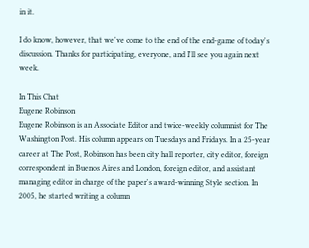in it.

I do know, however, that we've come to the end of the end-game of today's discussion. Thanks for participating, everyone, and I'll see you again next week.

In This Chat
Eugene Robinson
Eugene Robinson is an Associate Editor and twice-weekly columnist for The Washington Post. His column appears on Tuesdays and Fridays. In a 25-year career at The Post, Robinson has been city hall reporter, city editor, foreign correspondent in Buenos Aires and London, foreign editor, and assistant managing editor in charge of the paper's award-winning Style section. In 2005, he started writing a column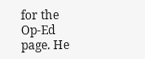for the Op-Ed page. He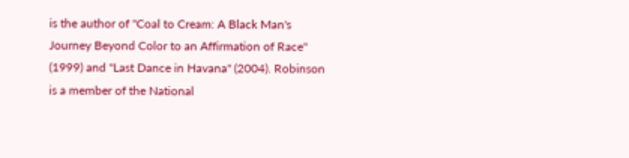is the author of "Coal to Cream: A Black Man's Journey Beyond Color to an Affirmation of Race" (1999) and "Last Dance in Havana" (2004). Robinson is a member of the National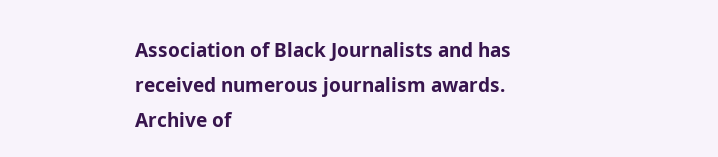Association of Black Journalists and has received numerous journalism awards.
Archive of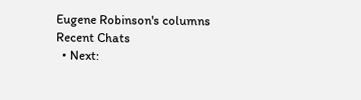Eugene Robinson's columns
Recent Chats
  • Next: